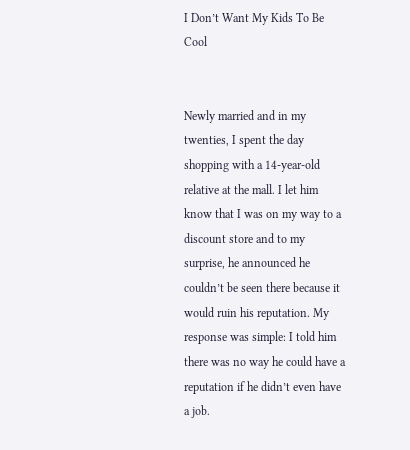I Don’t Want My Kids To Be Cool


Newly married and in my twenties, I spent the day shopping with a 14-year-old relative at the mall. I let him know that I was on my way to a discount store and to my surprise, he announced he couldn’t be seen there because it would ruin his reputation. My response was simple: I told him there was no way he could have a reputation if he didn’t even have a job.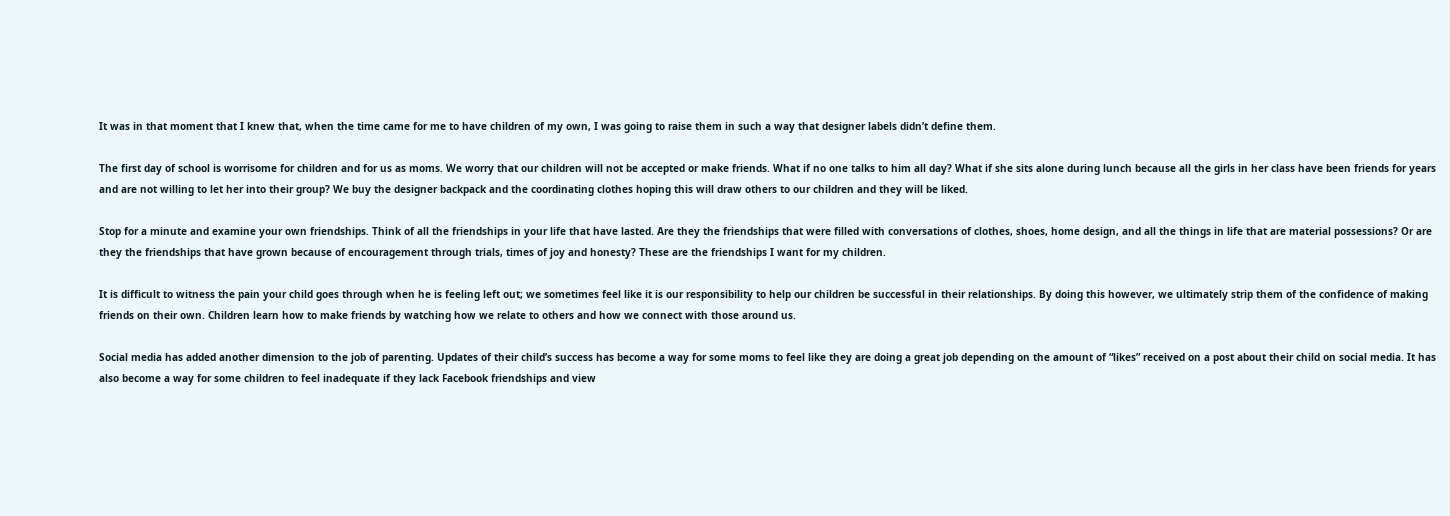It was in that moment that I knew that, when the time came for me to have children of my own, I was going to raise them in such a way that designer labels didn’t define them.

The first day of school is worrisome for children and for us as moms. We worry that our children will not be accepted or make friends. What if no one talks to him all day? What if she sits alone during lunch because all the girls in her class have been friends for years and are not willing to let her into their group? We buy the designer backpack and the coordinating clothes hoping this will draw others to our children and they will be liked.

Stop for a minute and examine your own friendships. Think of all the friendships in your life that have lasted. Are they the friendships that were filled with conversations of clothes, shoes, home design, and all the things in life that are material possessions? Or are they the friendships that have grown because of encouragement through trials, times of joy and honesty? These are the friendships I want for my children.

It is difficult to witness the pain your child goes through when he is feeling left out; we sometimes feel like it is our responsibility to help our children be successful in their relationships. By doing this however, we ultimately strip them of the confidence of making friends on their own. Children learn how to make friends by watching how we relate to others and how we connect with those around us.

Social media has added another dimension to the job of parenting. Updates of their child’s success has become a way for some moms to feel like they are doing a great job depending on the amount of “likes” received on a post about their child on social media. It has also become a way for some children to feel inadequate if they lack Facebook friendships and view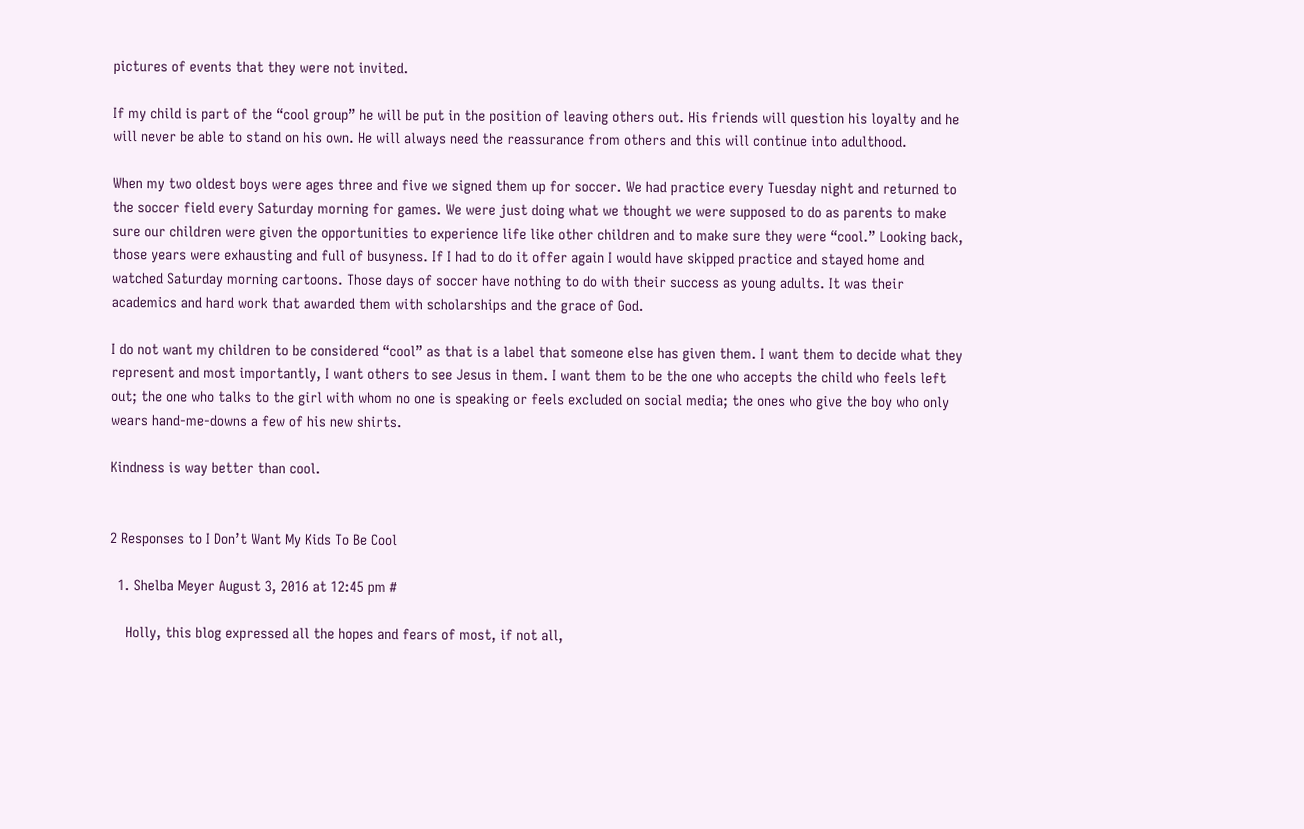pictures of events that they were not invited.

If my child is part of the “cool group” he will be put in the position of leaving others out. His friends will question his loyalty and he will never be able to stand on his own. He will always need the reassurance from others and this will continue into adulthood.

When my two oldest boys were ages three and five we signed them up for soccer. We had practice every Tuesday night and returned to the soccer field every Saturday morning for games. We were just doing what we thought we were supposed to do as parents to make sure our children were given the opportunities to experience life like other children and to make sure they were “cool.” Looking back, those years were exhausting and full of busyness. If I had to do it offer again I would have skipped practice and stayed home and watched Saturday morning cartoons. Those days of soccer have nothing to do with their success as young adults. It was their academics and hard work that awarded them with scholarships and the grace of God.

I do not want my children to be considered “cool” as that is a label that someone else has given them. I want them to decide what they represent and most importantly, I want others to see Jesus in them. I want them to be the one who accepts the child who feels left out; the one who talks to the girl with whom no one is speaking or feels excluded on social media; the ones who give the boy who only wears hand-me-downs a few of his new shirts.

Kindness is way better than cool.


2 Responses to I Don’t Want My Kids To Be Cool

  1. Shelba Meyer August 3, 2016 at 12:45 pm #

    Holly, this blog expressed all the hopes and fears of most, if not all,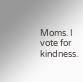Moms. I vote for kindness.